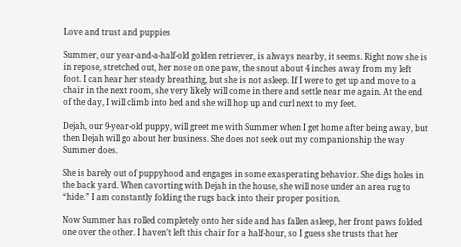Love and trust and puppies

Summer, our year-and-a-half-old golden retriever, is always nearby, it seems. Right now she is in repose, stretched out, her nose on one paw, the snout about 4 inches away from my left foot. I can hear her steady breathing, but she is not asleep. If I were to get up and move to a chair in the next room, she very likely will come in there and settle near me again. At the end of the day, I will climb into bed and she will hop up and curl next to my feet.

Dejah, our 9-year-old puppy, will greet me with Summer when I get home after being away, but then Dejah will go about her business. She does not seek out my companionship the way Summer does.

She is barely out of puppyhood and engages in some exasperating behavior. She digs holes in the back yard. When cavorting with Dejah in the house, she will nose under an area rug to “hide.” I am constantly folding the rugs back into their proper position.

Now Summer has rolled completely onto her side and has fallen asleep, her front paws folded one over the other. I haven’t left this chair for a half-hour, so I guess she trusts that her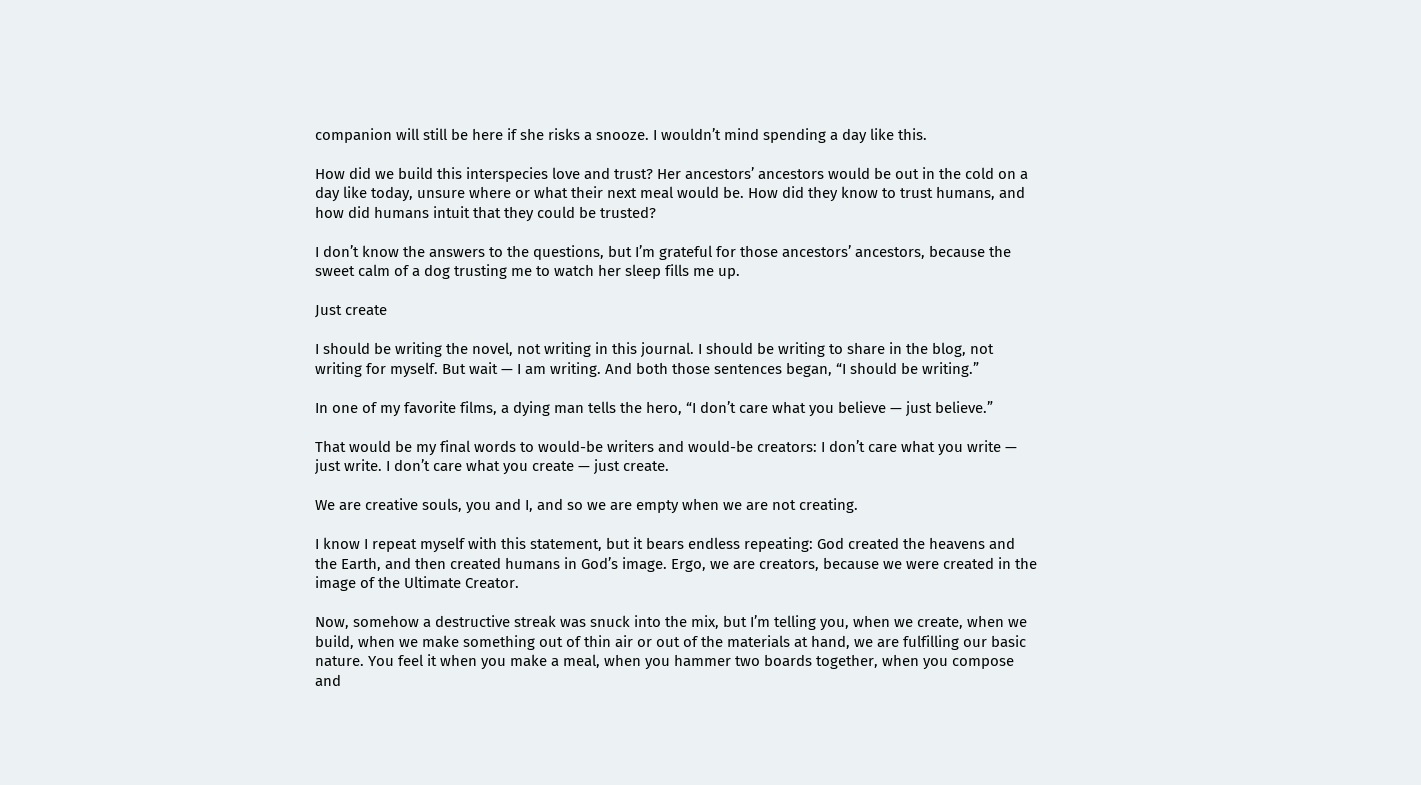companion will still be here if she risks a snooze. I wouldn’t mind spending a day like this.

How did we build this interspecies love and trust? Her ancestors’ ancestors would be out in the cold on a day like today, unsure where or what their next meal would be. How did they know to trust humans, and how did humans intuit that they could be trusted?

I don’t know the answers to the questions, but I’m grateful for those ancestors’ ancestors, because the sweet calm of a dog trusting me to watch her sleep fills me up.

Just create

I should be writing the novel, not writing in this journal. I should be writing to share in the blog, not writing for myself. But wait — I am writing. And both those sentences began, “I should be writing.”

In one of my favorite films, a dying man tells the hero, “I don’t care what you believe — just believe.”

That would be my final words to would-be writers and would-be creators: I don’t care what you write — just write. I don’t care what you create — just create.

We are creative souls, you and I, and so we are empty when we are not creating.

I know I repeat myself with this statement, but it bears endless repeating: God created the heavens and the Earth, and then created humans in God’s image. Ergo, we are creators, because we were created in the image of the Ultimate Creator.

Now, somehow a destructive streak was snuck into the mix, but I’m telling you, when we create, when we build, when we make something out of thin air or out of the materials at hand, we are fulfilling our basic nature. You feel it when you make a meal, when you hammer two boards together, when you compose and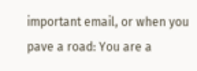important email, or when you pave a road: You are a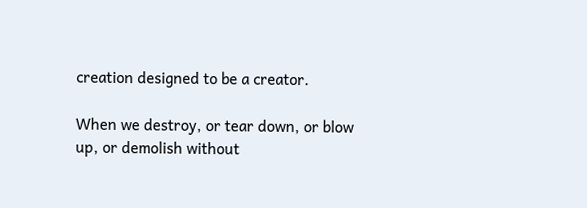creation designed to be a creator.

When we destroy, or tear down, or blow up, or demolish without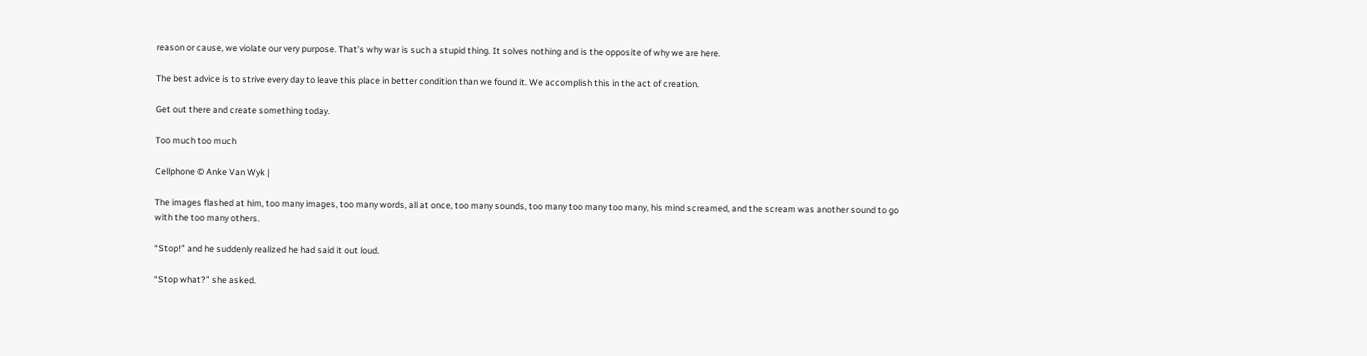reason or cause, we violate our very purpose. That’s why war is such a stupid thing. It solves nothing and is the opposite of why we are here.

The best advice is to strive every day to leave this place in better condition than we found it. We accomplish this in the act of creation.

Get out there and create something today.

Too much too much

Cellphone © Anke Van Wyk |

The images flashed at him, too many images, too many words, all at once, too many sounds, too many too many too many, his mind screamed, and the scream was another sound to go with the too many others.

“Stop!” and he suddenly realized he had said it out loud.

“Stop what?” she asked.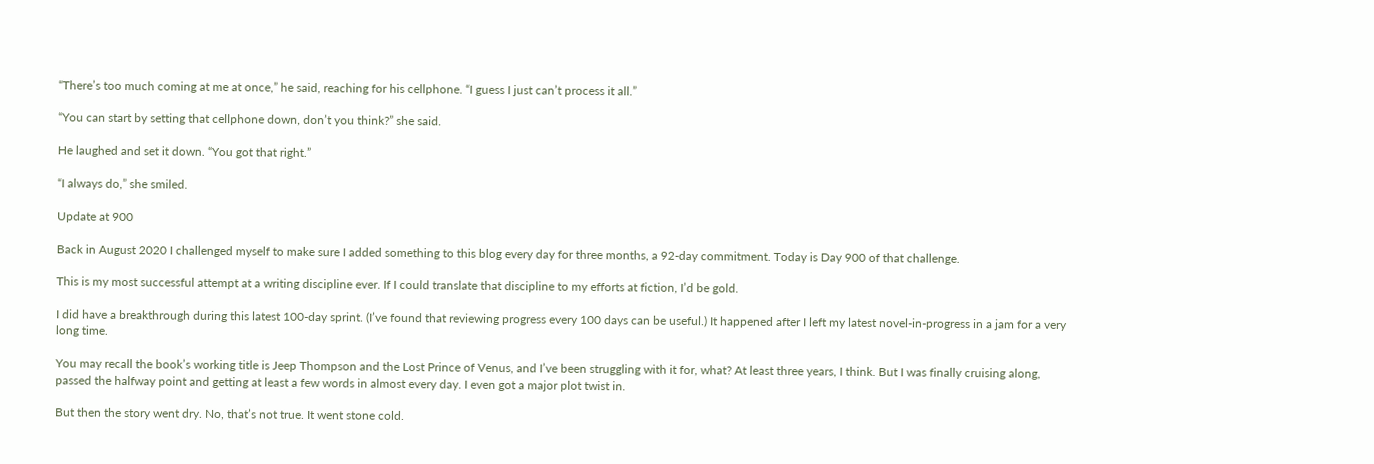“There’s too much coming at me at once,” he said, reaching for his cellphone. “I guess I just can’t process it all.”

“You can start by setting that cellphone down, don’t you think?” she said.

He laughed and set it down. “You got that right.”

“I always do,” she smiled.

Update at 900

Back in August 2020 I challenged myself to make sure I added something to this blog every day for three months, a 92-day commitment. Today is Day 900 of that challenge.

This is my most successful attempt at a writing discipline ever. If I could translate that discipline to my efforts at fiction, I’d be gold.

I did have a breakthrough during this latest 100-day sprint. (I’ve found that reviewing progress every 100 days can be useful.) It happened after I left my latest novel-in-progress in a jam for a very long time.

You may recall the book’s working title is Jeep Thompson and the Lost Prince of Venus, and I’ve been struggling with it for, what? At least three years, I think. But I was finally cruising along, passed the halfway point and getting at least a few words in almost every day. I even got a major plot twist in.

But then the story went dry. No, that’s not true. It went stone cold.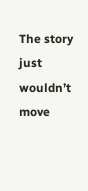The story just wouldn’t move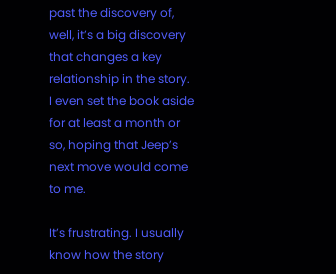past the discovery of, well, it’s a big discovery that changes a key relationship in the story. I even set the book aside for at least a month or so, hoping that Jeep’s next move would come to me.

It’s frustrating. I usually know how the story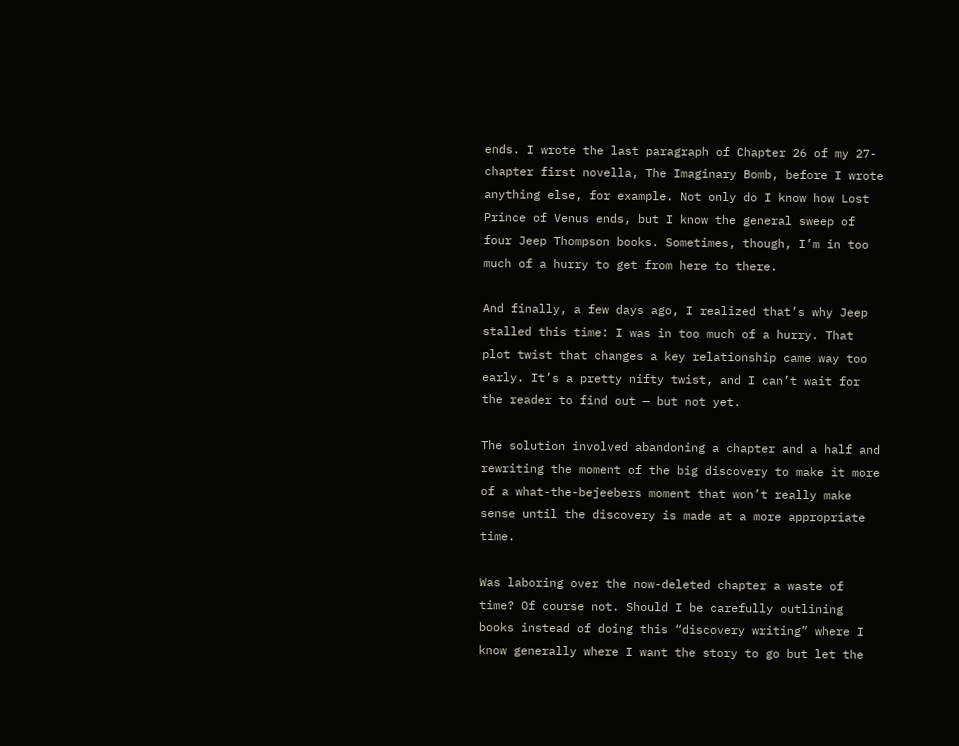ends. I wrote the last paragraph of Chapter 26 of my 27-chapter first novella, The Imaginary Bomb, before I wrote anything else, for example. Not only do I know how Lost Prince of Venus ends, but I know the general sweep of four Jeep Thompson books. Sometimes, though, I’m in too much of a hurry to get from here to there.

And finally, a few days ago, I realized that’s why Jeep stalled this time: I was in too much of a hurry. That plot twist that changes a key relationship came way too early. It’s a pretty nifty twist, and I can’t wait for the reader to find out — but not yet.

The solution involved abandoning a chapter and a half and rewriting the moment of the big discovery to make it more of a what-the-bejeebers moment that won’t really make sense until the discovery is made at a more appropriate time.

Was laboring over the now-deleted chapter a waste of time? Of course not. Should I be carefully outlining books instead of doing this “discovery writing” where I know generally where I want the story to go but let the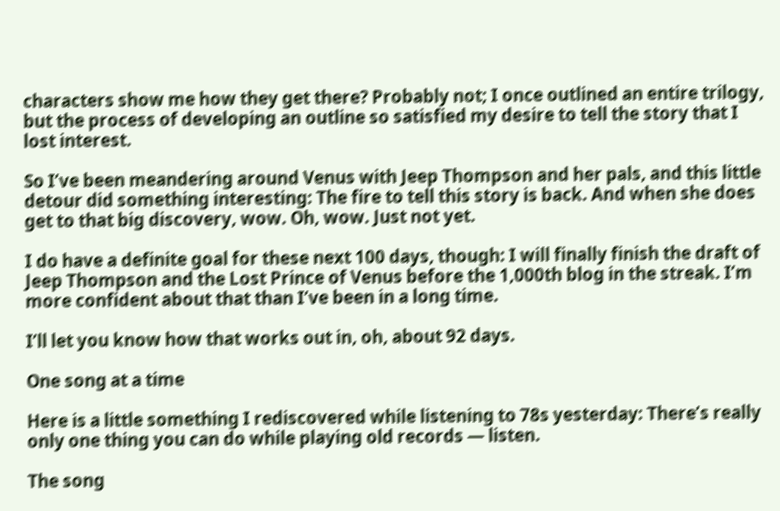characters show me how they get there? Probably not; I once outlined an entire trilogy, but the process of developing an outline so satisfied my desire to tell the story that I lost interest.

So I’ve been meandering around Venus with Jeep Thompson and her pals, and this little detour did something interesting: The fire to tell this story is back. And when she does get to that big discovery, wow. Oh, wow. Just not yet.

I do have a definite goal for these next 100 days, though: I will finally finish the draft of Jeep Thompson and the Lost Prince of Venus before the 1,000th blog in the streak. I’m more confident about that than I’ve been in a long time.

I’ll let you know how that works out in, oh, about 92 days.

One song at a time

Here is a little something I rediscovered while listening to 78s yesterday: There’s really only one thing you can do while playing old records — listen.

The song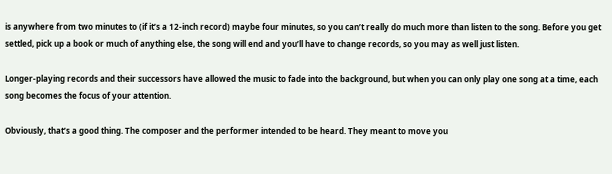is anywhere from two minutes to (if it’s a 12-inch record) maybe four minutes, so you can’t really do much more than listen to the song. Before you get settled, pick up a book or much of anything else, the song will end and you’ll have to change records, so you may as well just listen.

Longer-playing records and their successors have allowed the music to fade into the background, but when you can only play one song at a time, each song becomes the focus of your attention.

Obviously, that’s a good thing. The composer and the performer intended to be heard. They meant to move you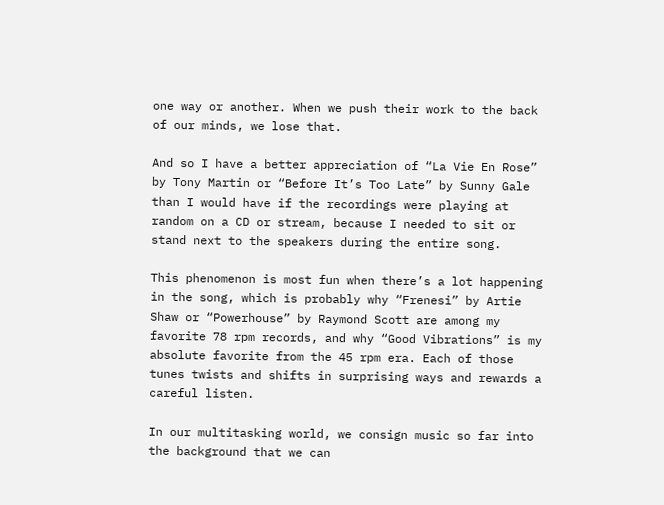one way or another. When we push their work to the back of our minds, we lose that.

And so I have a better appreciation of “La Vie En Rose” by Tony Martin or “Before It’s Too Late” by Sunny Gale than I would have if the recordings were playing at random on a CD or stream, because I needed to sit or stand next to the speakers during the entire song.

This phenomenon is most fun when there’s a lot happening in the song, which is probably why “Frenesi” by Artie Shaw or “Powerhouse” by Raymond Scott are among my favorite 78 rpm records, and why “Good Vibrations” is my absolute favorite from the 45 rpm era. Each of those tunes twists and shifts in surprising ways and rewards a careful listen.

In our multitasking world, we consign music so far into the background that we can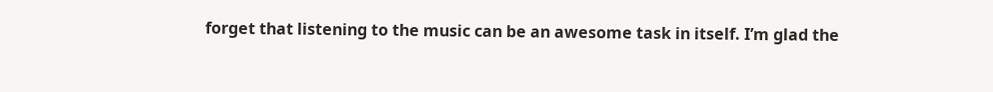forget that listening to the music can be an awesome task in itself. I’m glad the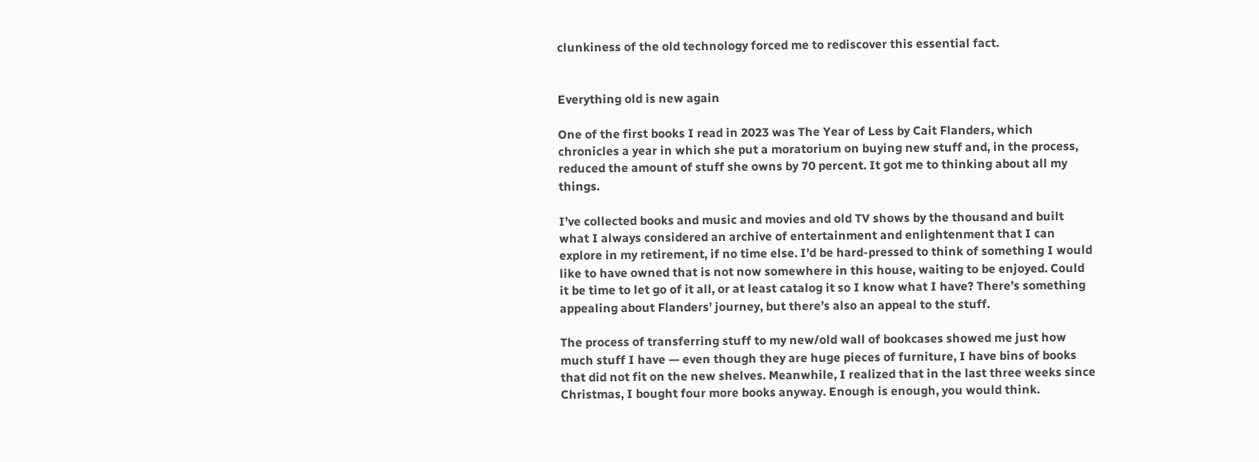clunkiness of the old technology forced me to rediscover this essential fact.


Everything old is new again

One of the first books I read in 2023 was The Year of Less by Cait Flanders, which chronicles a year in which she put a moratorium on buying new stuff and, in the process, reduced the amount of stuff she owns by 70 percent. It got me to thinking about all my things.

I’ve collected books and music and movies and old TV shows by the thousand and built what I always considered an archive of entertainment and enlightenment that I can explore in my retirement, if no time else. I’d be hard-pressed to think of something I would like to have owned that is not now somewhere in this house, waiting to be enjoyed. Could it be time to let go of it all, or at least catalog it so I know what I have? There’s something appealing about Flanders’ journey, but there’s also an appeal to the stuff.

The process of transferring stuff to my new/old wall of bookcases showed me just how much stuff I have — even though they are huge pieces of furniture, I have bins of books that did not fit on the new shelves. Meanwhile, I realized that in the last three weeks since Christmas, I bought four more books anyway. Enough is enough, you would think.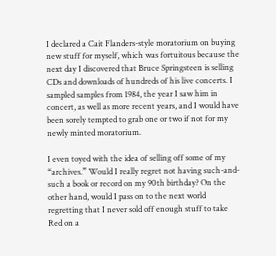I declared a Cait Flanders-style moratorium on buying new stuff for myself, which was fortuitous because the next day I discovered that Bruce Springsteen is selling CDs and downloads of hundreds of his live concerts. I sampled samples from 1984, the year I saw him in concert, as well as more recent years, and I would have been sorely tempted to grab one or two if not for my newly minted moratorium.

I even toyed with the idea of selling off some of my “archives.” Would I really regret not having such-and-such a book or record on my 90th birthday? On the other hand, would I pass on to the next world regretting that I never sold off enough stuff to take Red on a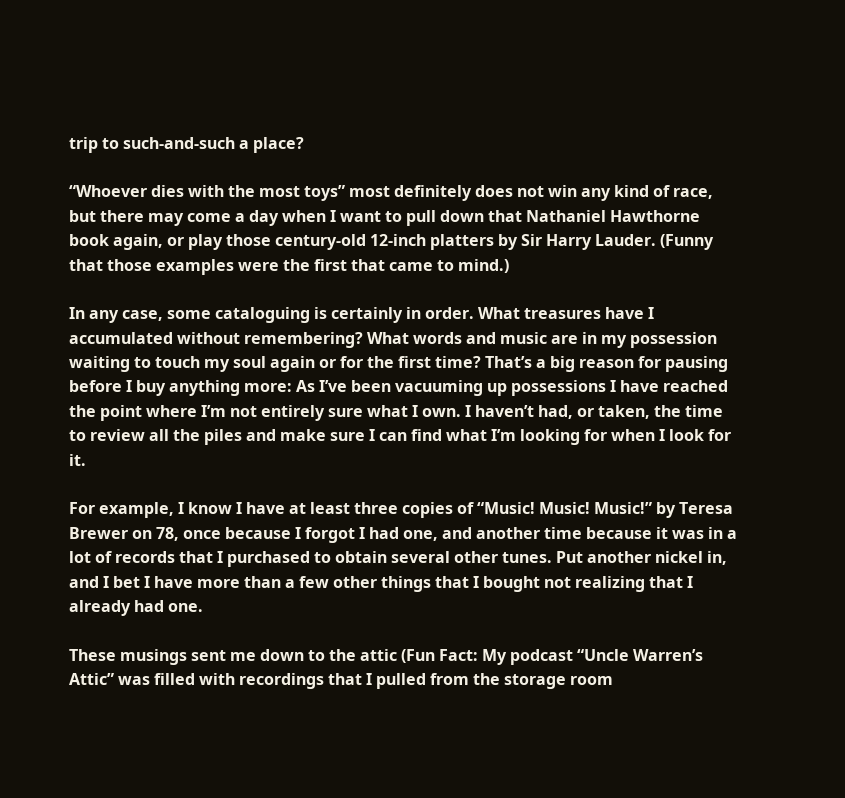trip to such-and-such a place?

“Whoever dies with the most toys” most definitely does not win any kind of race, but there may come a day when I want to pull down that Nathaniel Hawthorne book again, or play those century-old 12-inch platters by Sir Harry Lauder. (Funny that those examples were the first that came to mind.)

In any case, some cataloguing is certainly in order. What treasures have I accumulated without remembering? What words and music are in my possession waiting to touch my soul again or for the first time? That’s a big reason for pausing before I buy anything more: As I’ve been vacuuming up possessions I have reached the point where I’m not entirely sure what I own. I haven’t had, or taken, the time to review all the piles and make sure I can find what I’m looking for when I look for it.

For example, I know I have at least three copies of “Music! Music! Music!” by Teresa Brewer on 78, once because I forgot I had one, and another time because it was in a lot of records that I purchased to obtain several other tunes. Put another nickel in, and I bet I have more than a few other things that I bought not realizing that I already had one.

These musings sent me down to the attic (Fun Fact: My podcast “Uncle Warren’s Attic” was filled with recordings that I pulled from the storage room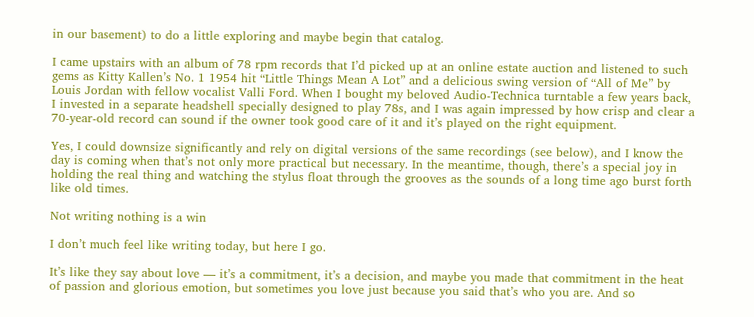in our basement) to do a little exploring and maybe begin that catalog.

I came upstairs with an album of 78 rpm records that I’d picked up at an online estate auction and listened to such gems as Kitty Kallen’s No. 1 1954 hit “Little Things Mean A Lot” and a delicious swing version of “All of Me” by Louis Jordan with fellow vocalist Valli Ford. When I bought my beloved Audio-Technica turntable a few years back, I invested in a separate headshell specially designed to play 78s, and I was again impressed by how crisp and clear a 70-year-old record can sound if the owner took good care of it and it’s played on the right equipment.

Yes, I could downsize significantly and rely on digital versions of the same recordings (see below), and I know the day is coming when that’s not only more practical but necessary. In the meantime, though, there’s a special joy in holding the real thing and watching the stylus float through the grooves as the sounds of a long time ago burst forth like old times.

Not writing nothing is a win

I don’t much feel like writing today, but here I go.

It’s like they say about love — it’s a commitment, it’s a decision, and maybe you made that commitment in the heat of passion and glorious emotion, but sometimes you love just because you said that’s who you are. And so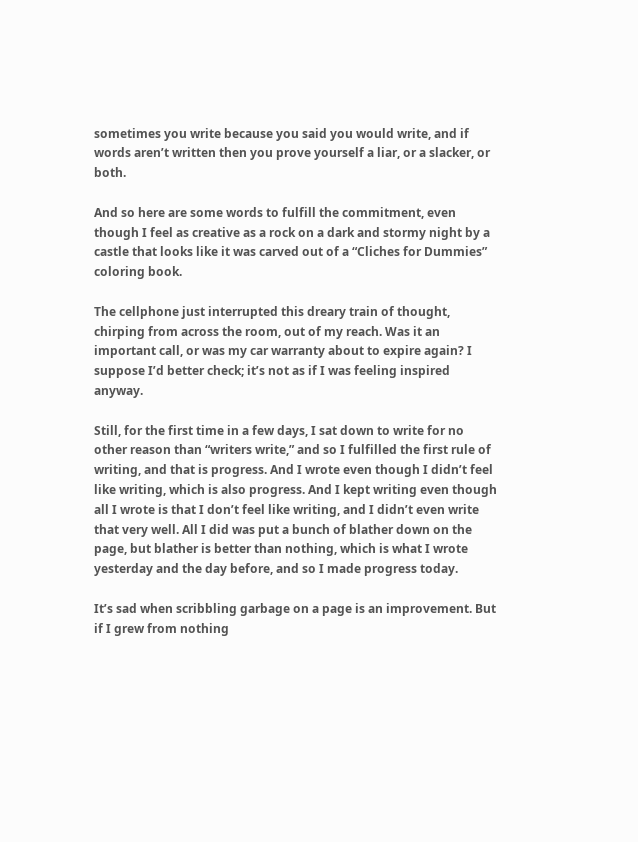sometimes you write because you said you would write, and if words aren’t written then you prove yourself a liar, or a slacker, or both.

And so here are some words to fulfill the commitment, even though I feel as creative as a rock on a dark and stormy night by a castle that looks like it was carved out of a “Cliches for Dummies” coloring book.

The cellphone just interrupted this dreary train of thought, chirping from across the room, out of my reach. Was it an important call, or was my car warranty about to expire again? I suppose I’d better check; it’s not as if I was feeling inspired anyway.

Still, for the first time in a few days, I sat down to write for no other reason than “writers write,” and so I fulfilled the first rule of writing, and that is progress. And I wrote even though I didn’t feel like writing, which is also progress. And I kept writing even though all I wrote is that I don’t feel like writing, and I didn’t even write that very well. All I did was put a bunch of blather down on the page, but blather is better than nothing, which is what I wrote yesterday and the day before, and so I made progress today.

It’s sad when scribbling garbage on a page is an improvement. But if I grew from nothing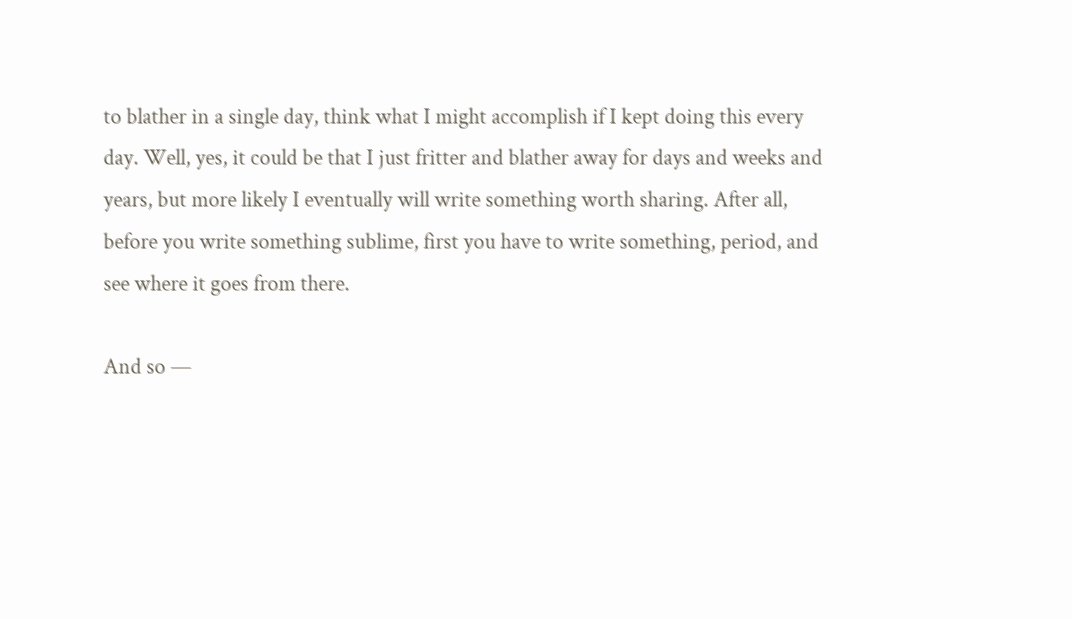to blather in a single day, think what I might accomplish if I kept doing this every day. Well, yes, it could be that I just fritter and blather away for days and weeks and years, but more likely I eventually will write something worth sharing. After all, before you write something sublime, first you have to write something, period, and see where it goes from there.

And so —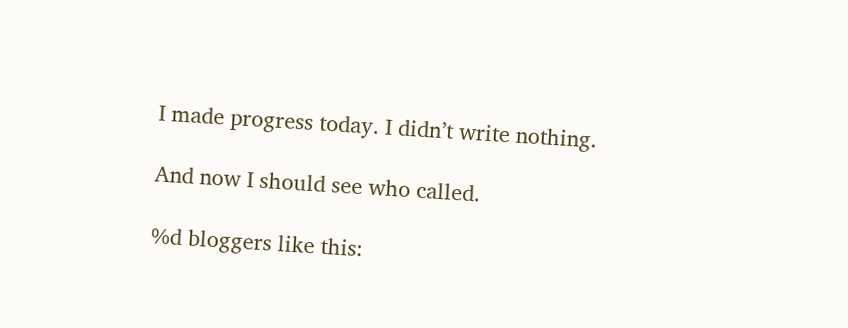I made progress today. I didn’t write nothing.

And now I should see who called.

%d bloggers like this: